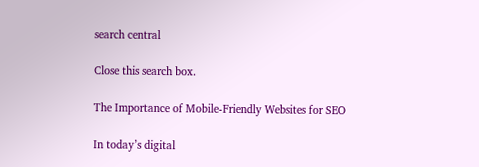search central

Close this search box.

The Importance of Mobile-Friendly Websites for SEO

In today’s digital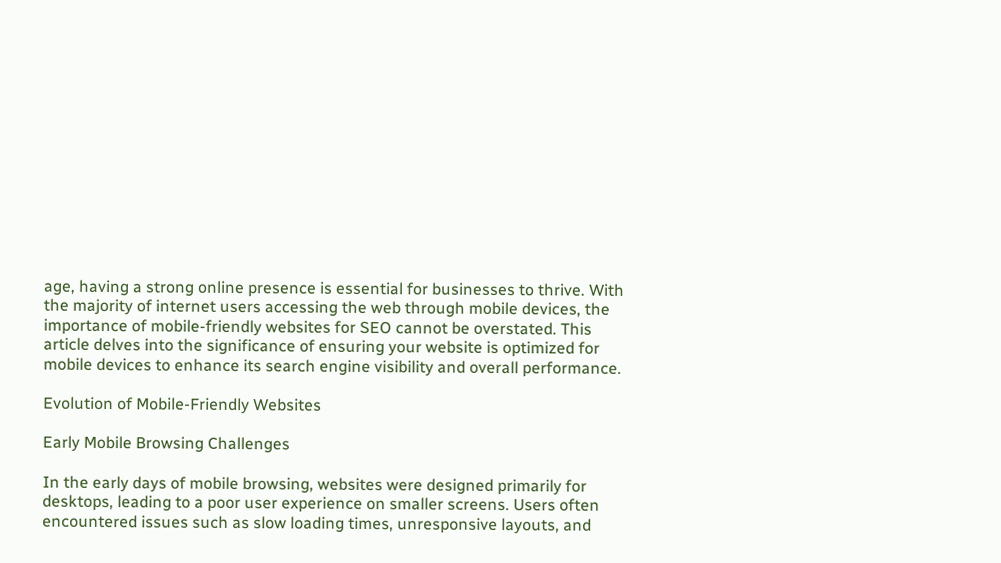age, having a strong online presence is essential for businesses to thrive. With the majority of internet users accessing the web through mobile devices, the importance of mobile-friendly websites for SEO cannot be overstated. This article delves into the significance of ensuring your website is optimized for mobile devices to enhance its search engine visibility and overall performance.

Evolution of Mobile-Friendly Websites

Early Mobile Browsing Challenges

In the early days of mobile browsing, websites were designed primarily for desktops, leading to a poor user experience on smaller screens. Users often encountered issues such as slow loading times, unresponsive layouts, and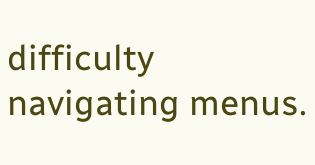difficulty navigating menus.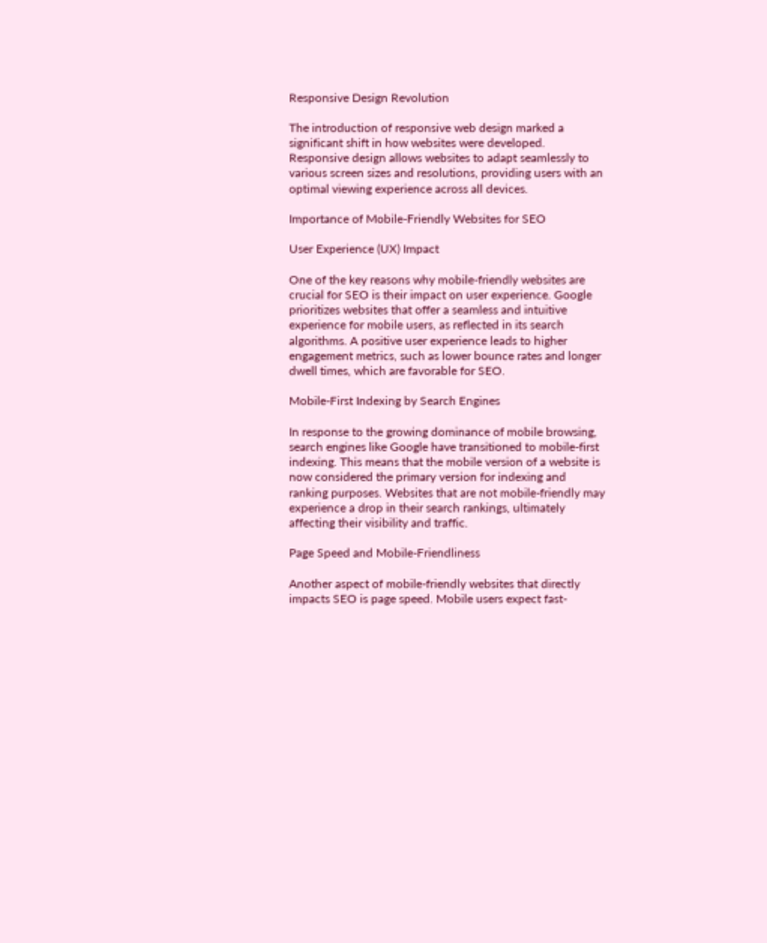Responsive Design Revolution

The introduction of responsive web design marked a significant shift in how websites were developed. Responsive design allows websites to adapt seamlessly to various screen sizes and resolutions, providing users with an optimal viewing experience across all devices.

Importance of Mobile-Friendly Websites for SEO

User Experience (UX) Impact

One of the key reasons why mobile-friendly websites are crucial for SEO is their impact on user experience. Google prioritizes websites that offer a seamless and intuitive experience for mobile users, as reflected in its search algorithms. A positive user experience leads to higher engagement metrics, such as lower bounce rates and longer dwell times, which are favorable for SEO.

Mobile-First Indexing by Search Engines

In response to the growing dominance of mobile browsing, search engines like Google have transitioned to mobile-first indexing. This means that the mobile version of a website is now considered the primary version for indexing and ranking purposes. Websites that are not mobile-friendly may experience a drop in their search rankings, ultimately affecting their visibility and traffic.

Page Speed and Mobile-Friendliness

Another aspect of mobile-friendly websites that directly impacts SEO is page speed. Mobile users expect fast-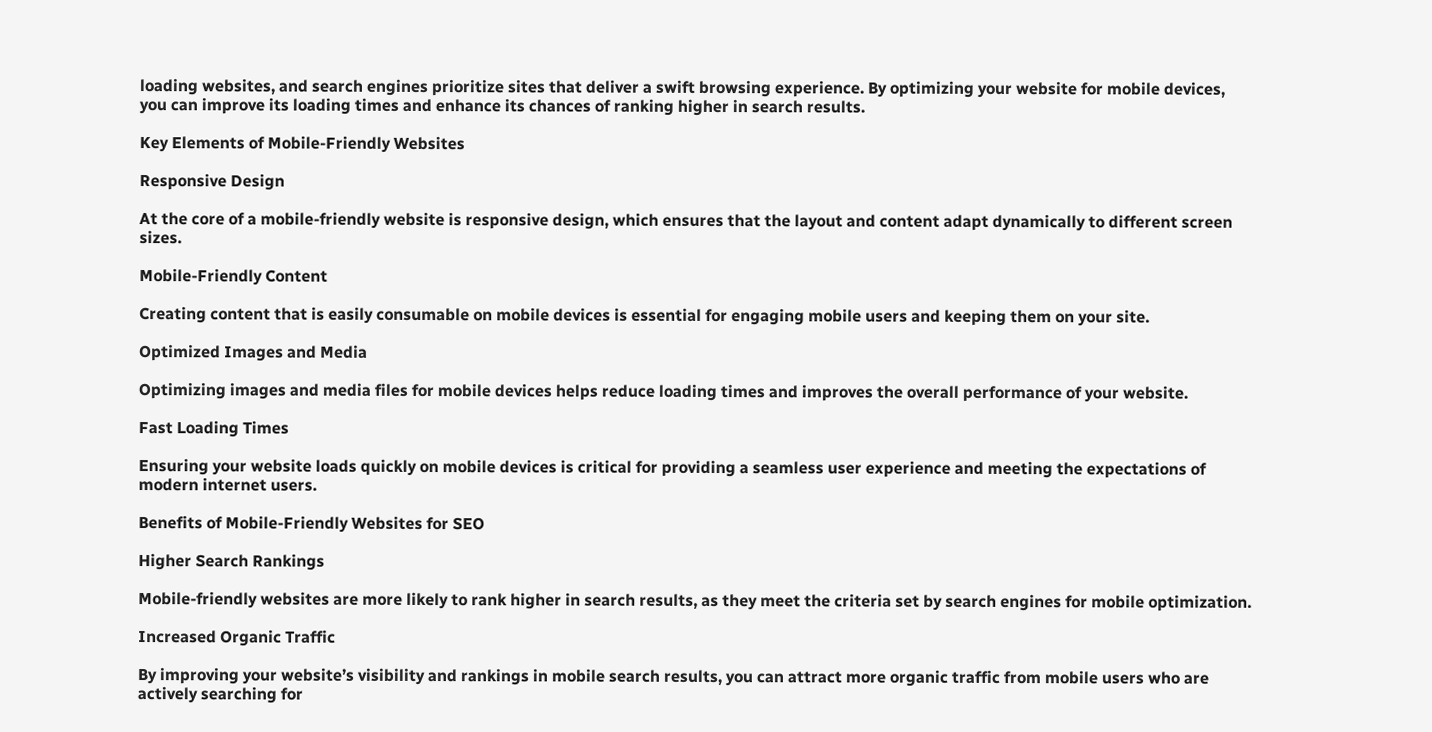loading websites, and search engines prioritize sites that deliver a swift browsing experience. By optimizing your website for mobile devices, you can improve its loading times and enhance its chances of ranking higher in search results.

Key Elements of Mobile-Friendly Websites

Responsive Design

At the core of a mobile-friendly website is responsive design, which ensures that the layout and content adapt dynamically to different screen sizes.

Mobile-Friendly Content

Creating content that is easily consumable on mobile devices is essential for engaging mobile users and keeping them on your site.

Optimized Images and Media

Optimizing images and media files for mobile devices helps reduce loading times and improves the overall performance of your website.

Fast Loading Times

Ensuring your website loads quickly on mobile devices is critical for providing a seamless user experience and meeting the expectations of modern internet users.

Benefits of Mobile-Friendly Websites for SEO

Higher Search Rankings

Mobile-friendly websites are more likely to rank higher in search results, as they meet the criteria set by search engines for mobile optimization.

Increased Organic Traffic

By improving your website’s visibility and rankings in mobile search results, you can attract more organic traffic from mobile users who are actively searching for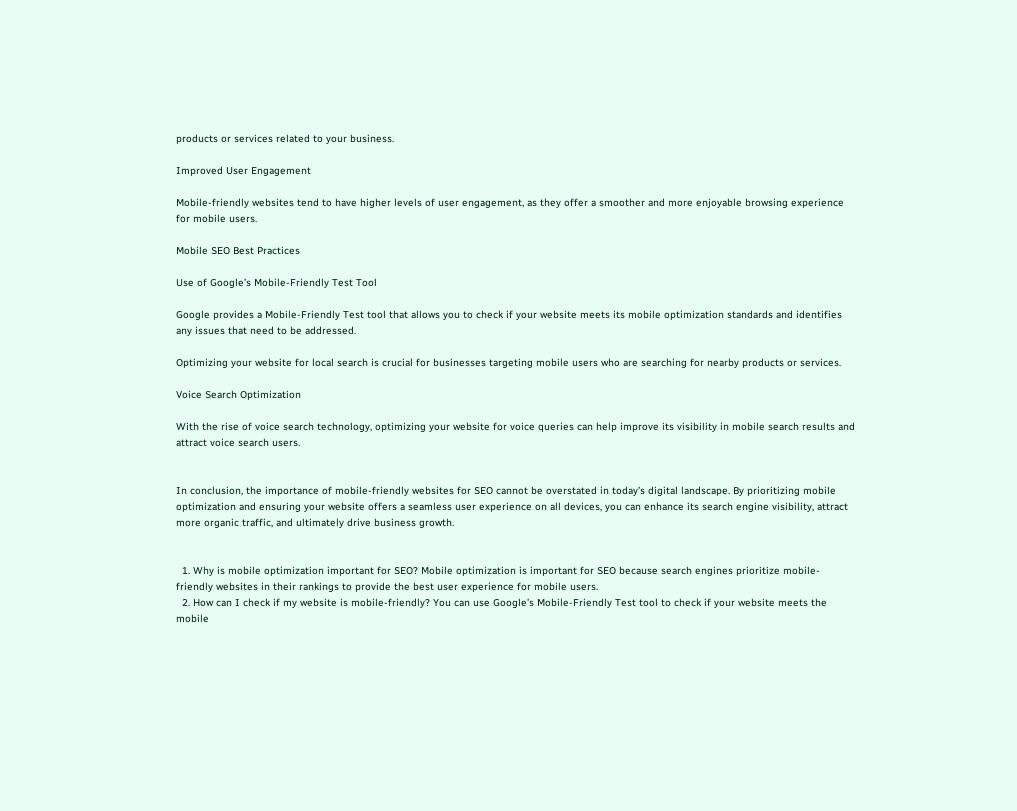products or services related to your business.

Improved User Engagement

Mobile-friendly websites tend to have higher levels of user engagement, as they offer a smoother and more enjoyable browsing experience for mobile users.

Mobile SEO Best Practices

Use of Google’s Mobile-Friendly Test Tool

Google provides a Mobile-Friendly Test tool that allows you to check if your website meets its mobile optimization standards and identifies any issues that need to be addressed.

Optimizing your website for local search is crucial for businesses targeting mobile users who are searching for nearby products or services.

Voice Search Optimization

With the rise of voice search technology, optimizing your website for voice queries can help improve its visibility in mobile search results and attract voice search users.


In conclusion, the importance of mobile-friendly websites for SEO cannot be overstated in today’s digital landscape. By prioritizing mobile optimization and ensuring your website offers a seamless user experience on all devices, you can enhance its search engine visibility, attract more organic traffic, and ultimately drive business growth.


  1. Why is mobile optimization important for SEO? Mobile optimization is important for SEO because search engines prioritize mobile-friendly websites in their rankings to provide the best user experience for mobile users.
  2. How can I check if my website is mobile-friendly? You can use Google’s Mobile-Friendly Test tool to check if your website meets the mobile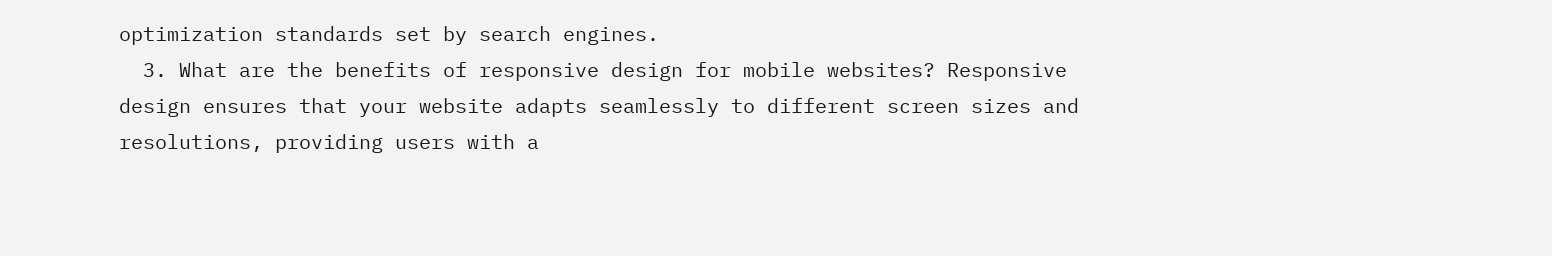optimization standards set by search engines.
  3. What are the benefits of responsive design for mobile websites? Responsive design ensures that your website adapts seamlessly to different screen sizes and resolutions, providing users with a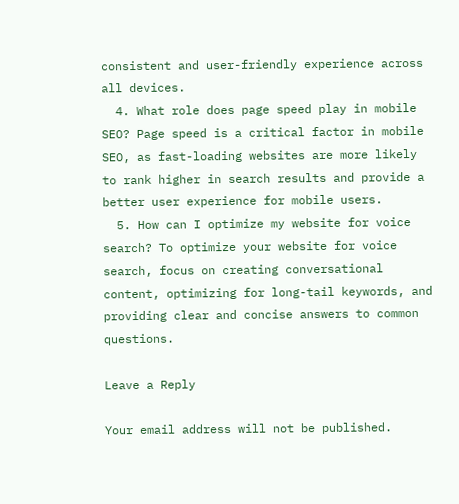consistent and user-friendly experience across all devices.
  4. What role does page speed play in mobile SEO? Page speed is a critical factor in mobile SEO, as fast-loading websites are more likely to rank higher in search results and provide a better user experience for mobile users.
  5. How can I optimize my website for voice search? To optimize your website for voice search, focus on creating conversational content, optimizing for long-tail keywords, and providing clear and concise answers to common questions.

Leave a Reply

Your email address will not be published.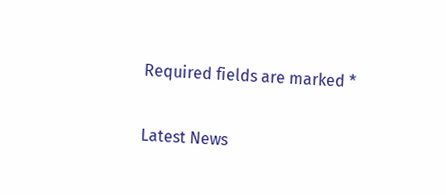Required fields are marked *

Latest News